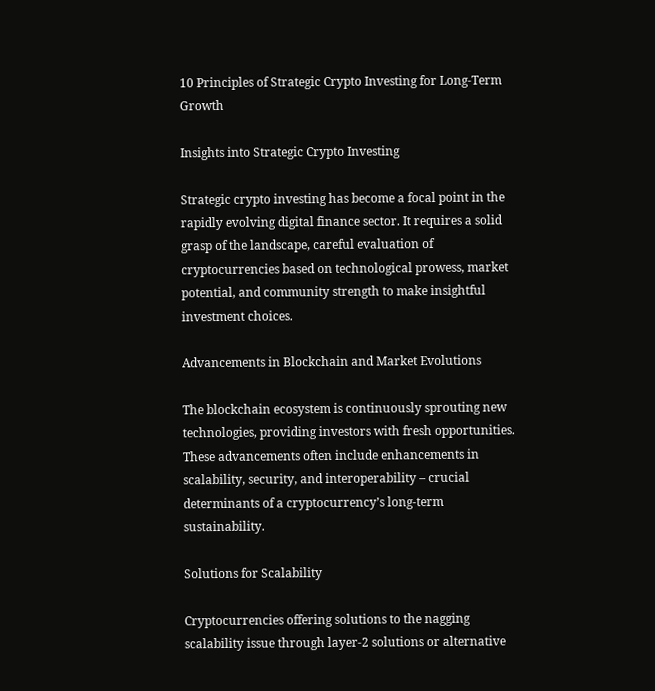10 Principles of Strategic Crypto Investing for Long-Term Growth

Insights into Strategic Crypto Investing

Strategic crypto investing has become a focal point in the rapidly evolving digital finance sector. It requires a solid grasp of the landscape, careful evaluation of cryptocurrencies based on technological prowess, market potential, and community strength to make insightful investment choices.

Advancements in Blockchain and Market Evolutions

The blockchain ecosystem is continuously sprouting new technologies, providing investors with fresh opportunities. These advancements often include enhancements in scalability, security, and interoperability – crucial determinants of a cryptocurrency’s long-term sustainability.

Solutions for Scalability

Cryptocurrencies offering solutions to the nagging scalability issue through layer-2 solutions or alternative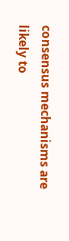consensus mechanisms are likely to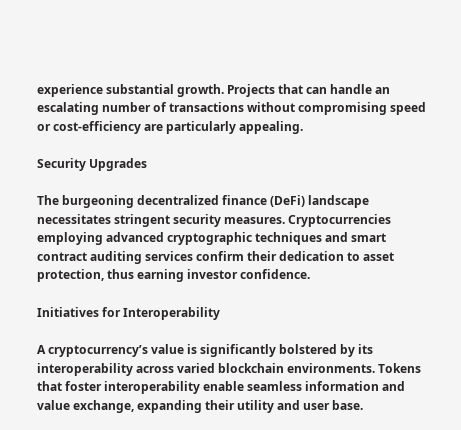experience substantial growth. Projects that can handle an escalating number of transactions without compromising speed or cost-efficiency are particularly appealing.

Security Upgrades

The burgeoning decentralized finance (DeFi) landscape necessitates stringent security measures. Cryptocurrencies employing advanced cryptographic techniques and smart contract auditing services confirm their dedication to asset protection, thus earning investor confidence.

Initiatives for Interoperability

A cryptocurrency’s value is significantly bolstered by its interoperability across varied blockchain environments. Tokens that foster interoperability enable seamless information and value exchange, expanding their utility and user base.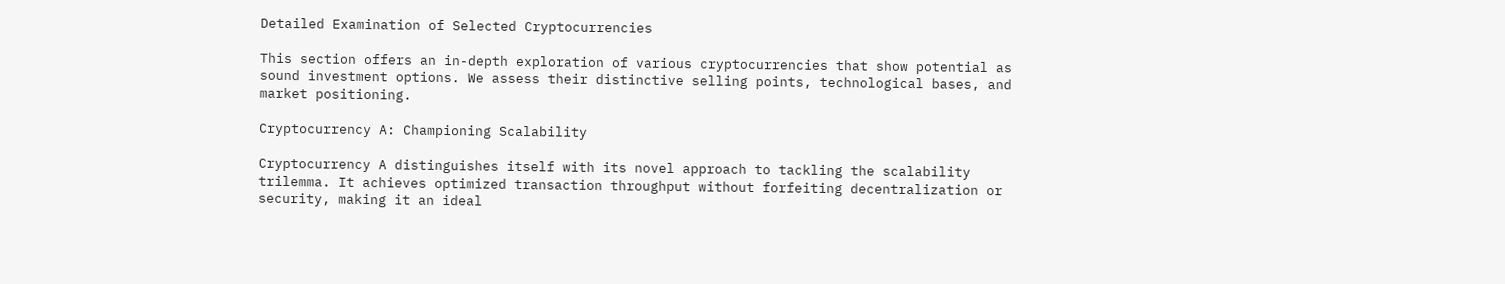Detailed Examination of Selected Cryptocurrencies

This section offers an in-depth exploration of various cryptocurrencies that show potential as sound investment options. We assess their distinctive selling points, technological bases, and market positioning.

Cryptocurrency A: Championing Scalability

Cryptocurrency A distinguishes itself with its novel approach to tackling the scalability trilemma. It achieves optimized transaction throughput without forfeiting decentralization or security, making it an ideal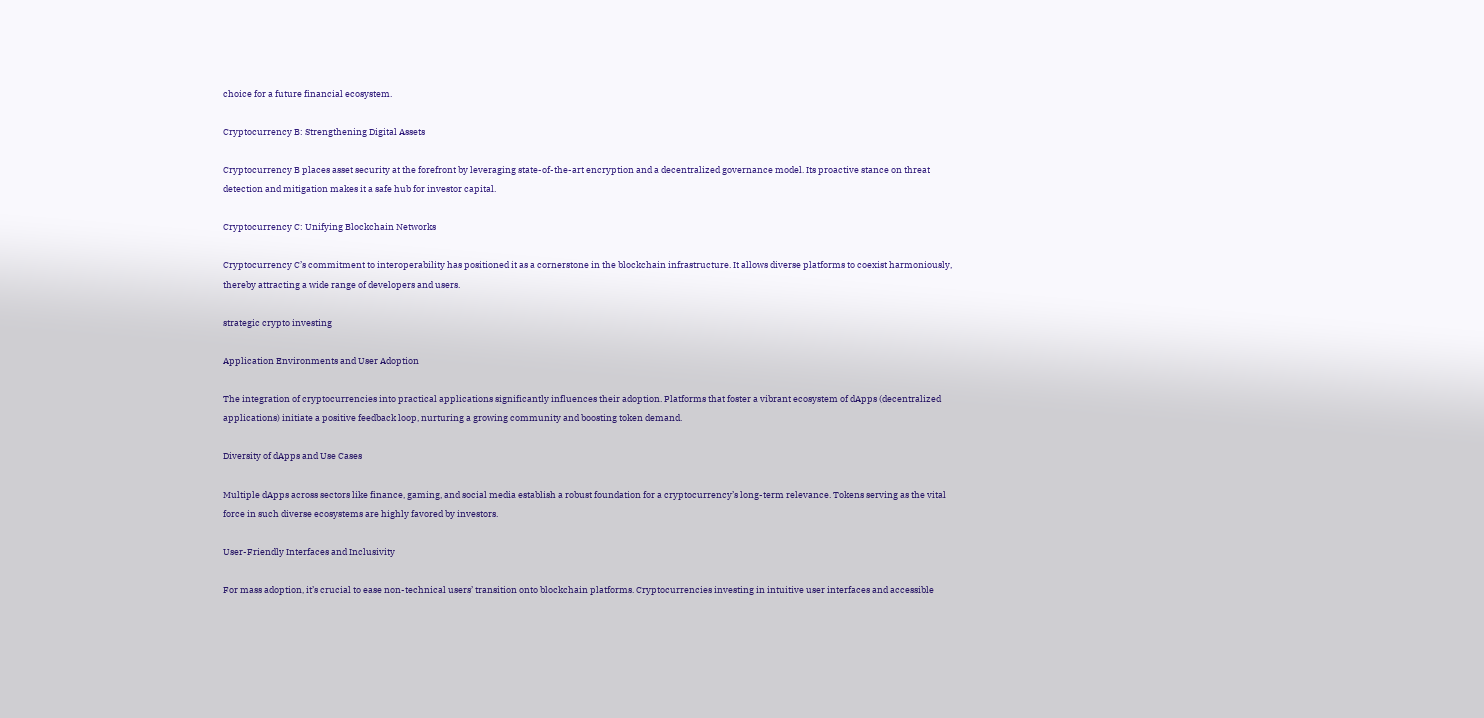choice for a future financial ecosystem.

Cryptocurrency B: Strengthening Digital Assets

Cryptocurrency B places asset security at the forefront by leveraging state-of-the-art encryption and a decentralized governance model. Its proactive stance on threat detection and mitigation makes it a safe hub for investor capital.

Cryptocurrency C: Unifying Blockchain Networks

Cryptocurrency C’s commitment to interoperability has positioned it as a cornerstone in the blockchain infrastructure. It allows diverse platforms to coexist harmoniously, thereby attracting a wide range of developers and users.

strategic crypto investing

Application Environments and User Adoption

The integration of cryptocurrencies into practical applications significantly influences their adoption. Platforms that foster a vibrant ecosystem of dApps (decentralized applications) initiate a positive feedback loop, nurturing a growing community and boosting token demand.

Diversity of dApps and Use Cases

Multiple dApps across sectors like finance, gaming, and social media establish a robust foundation for a cryptocurrency’s long-term relevance. Tokens serving as the vital force in such diverse ecosystems are highly favored by investors.

User-Friendly Interfaces and Inclusivity

For mass adoption, it’s crucial to ease non-technical users’ transition onto blockchain platforms. Cryptocurrencies investing in intuitive user interfaces and accessible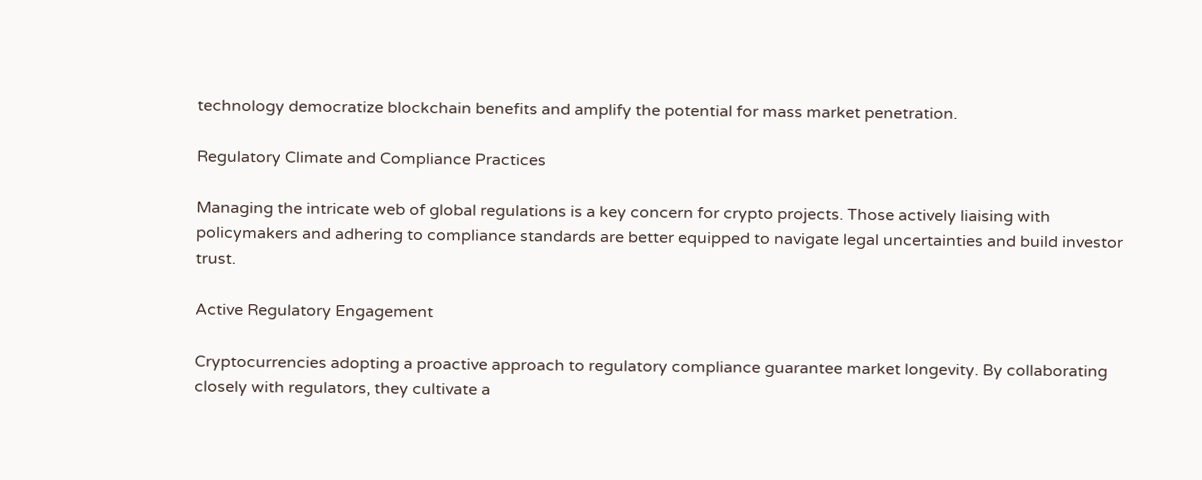technology democratize blockchain benefits and amplify the potential for mass market penetration.

Regulatory Climate and Compliance Practices

Managing the intricate web of global regulations is a key concern for crypto projects. Those actively liaising with policymakers and adhering to compliance standards are better equipped to navigate legal uncertainties and build investor trust.

Active Regulatory Engagement

Cryptocurrencies adopting a proactive approach to regulatory compliance guarantee market longevity. By collaborating closely with regulators, they cultivate a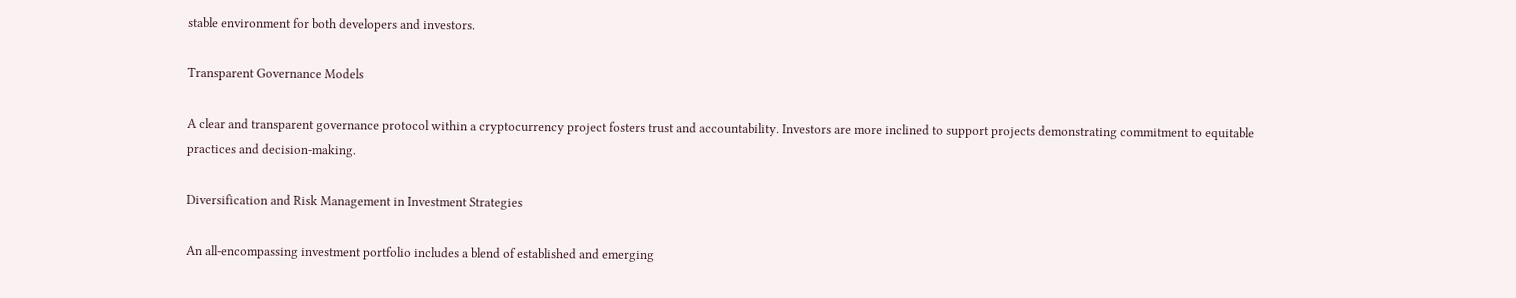stable environment for both developers and investors.

Transparent Governance Models

A clear and transparent governance protocol within a cryptocurrency project fosters trust and accountability. Investors are more inclined to support projects demonstrating commitment to equitable practices and decision-making.

Diversification and Risk Management in Investment Strategies

An all-encompassing investment portfolio includes a blend of established and emerging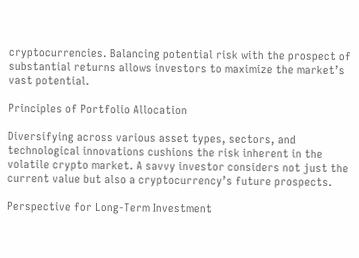cryptocurrencies. Balancing potential risk with the prospect of substantial returns allows investors to maximize the market’s vast potential.

Principles of Portfolio Allocation

Diversifying across various asset types, sectors, and technological innovations cushions the risk inherent in the volatile crypto market. A savvy investor considers not just the current value but also a cryptocurrency’s future prospects.

Perspective for Long-Term Investment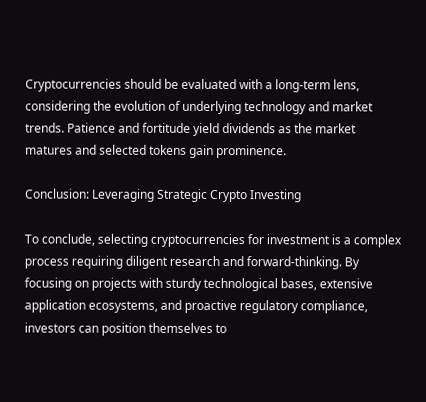Cryptocurrencies should be evaluated with a long-term lens, considering the evolution of underlying technology and market trends. Patience and fortitude yield dividends as the market matures and selected tokens gain prominence.

Conclusion: Leveraging Strategic Crypto Investing

To conclude, selecting cryptocurrencies for investment is a complex process requiring diligent research and forward-thinking. By focusing on projects with sturdy technological bases, extensive application ecosystems, and proactive regulatory compliance, investors can position themselves to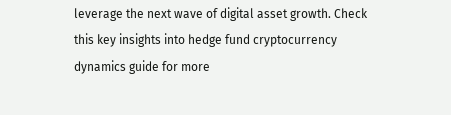leverage the next wave of digital asset growth. Check this key insights into hedge fund cryptocurrency dynamics guide for more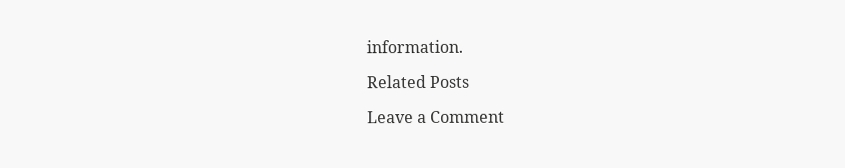information.

Related Posts

Leave a Comment